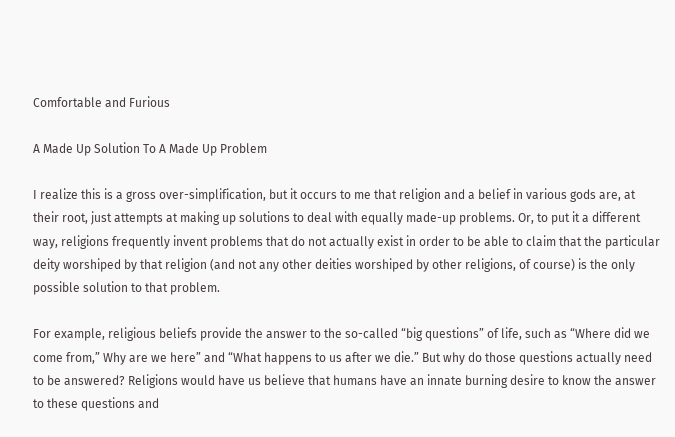Comfortable and Furious

A Made Up Solution To A Made Up Problem

I realize this is a gross over-simplification, but it occurs to me that religion and a belief in various gods are, at their root, just attempts at making up solutions to deal with equally made-up problems. Or, to put it a different way, religions frequently invent problems that do not actually exist in order to be able to claim that the particular deity worshiped by that religion (and not any other deities worshiped by other religions, of course) is the only possible solution to that problem.

For example, religious beliefs provide the answer to the so-called “big questions” of life, such as “Where did we come from,” Why are we here” and “What happens to us after we die.” But why do those questions actually need to be answered? Religions would have us believe that humans have an innate burning desire to know the answer to these questions and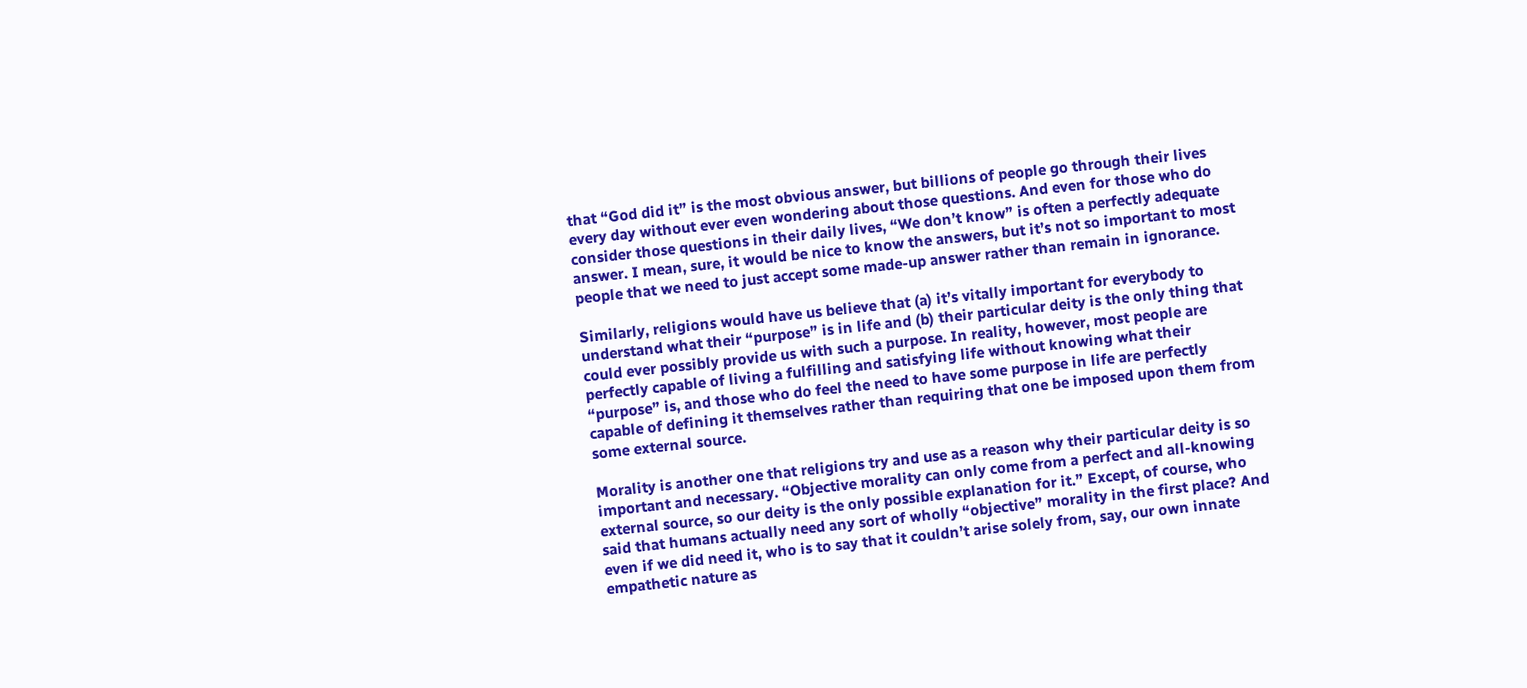that “God did it” is the most obvious answer, but billions of people go through their lives every day without ever even wondering about those questions. And even for those who do consider those questions in their daily lives, “We don’t know” is often a perfectly adequate answer. I mean, sure, it would be nice to know the answers, but it’s not so important to most people that we need to just accept some made-up answer rather than remain in ignorance.

Similarly, religions would have us believe that (a) it’s vitally important for everybody to understand what their “purpose” is in life and (b) their particular deity is the only thing that could ever possibly provide us with such a purpose. In reality, however, most people are perfectly capable of living a fulfilling and satisfying life without knowing what their “purpose” is, and those who do feel the need to have some purpose in life are perfectly capable of defining it themselves rather than requiring that one be imposed upon them from some external source.

Morality is another one that religions try and use as a reason why their particular deity is so important and necessary. “Objective morality can only come from a perfect and all-knowing external source, so our deity is the only possible explanation for it.” Except, of course, who said that humans actually need any sort of wholly “objective” morality in the first place? And even if we did need it, who is to say that it couldn’t arise solely from, say, our own innate empathetic nature as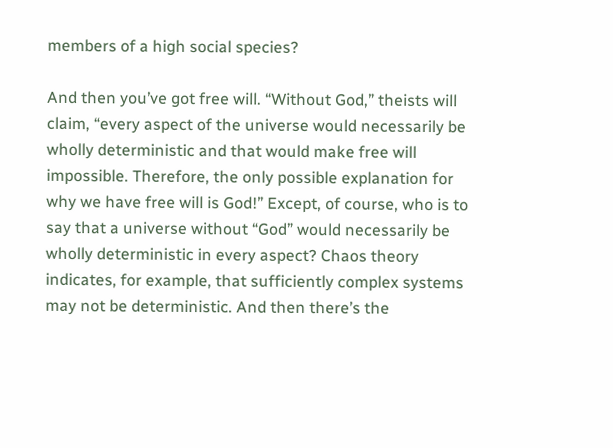members of a high social species?

And then you’ve got free will. “Without God,” theists will claim, “every aspect of the universe would necessarily be wholly deterministic and that would make free will impossible. Therefore, the only possible explanation for why we have free will is God!” Except, of course, who is to say that a universe without “God” would necessarily be wholly deterministic in every aspect? Chaos theory indicates, for example, that sufficiently complex systems may not be deterministic. And then there’s the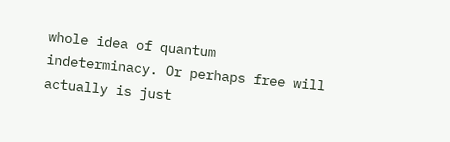whole idea of quantum indeterminacy. Or perhaps free will actually is just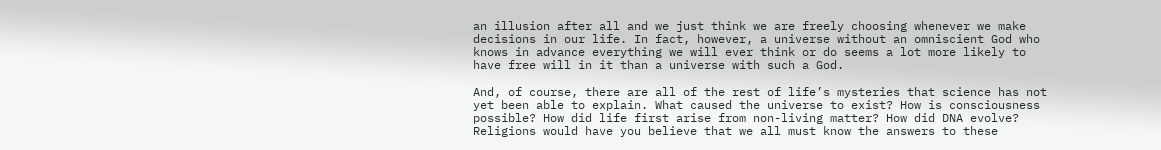an illusion after all and we just think we are freely choosing whenever we make decisions in our life. In fact, however, a universe without an omniscient God who knows in advance everything we will ever think or do seems a lot more likely to have free will in it than a universe with such a God.

And, of course, there are all of the rest of life’s mysteries that science has not yet been able to explain. What caused the universe to exist? How is consciousness possible? How did life first arise from non-living matter? How did DNA evolve? Religions would have you believe that we all must know the answers to these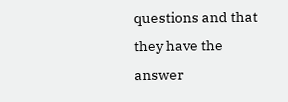questions and that they have the answer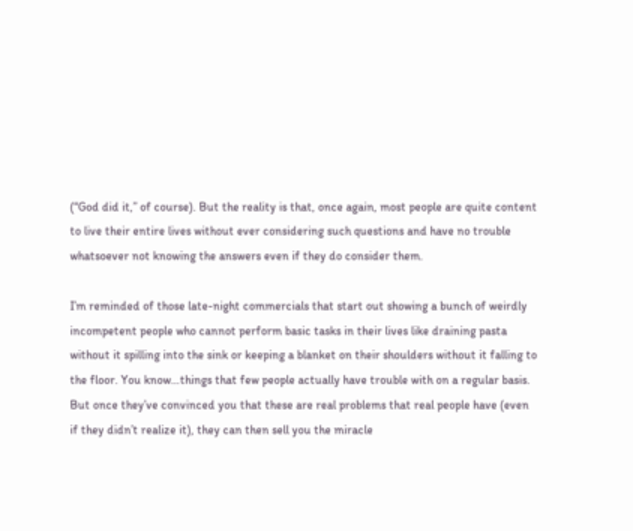(“God did it,” of course). But the reality is that, once again, most people are quite content to live their entire lives without ever considering such questions and have no trouble whatsoever not knowing the answers even if they do consider them.

I’m reminded of those late-night commercials that start out showing a bunch of weirdly incompetent people who cannot perform basic tasks in their lives like draining pasta without it spilling into the sink or keeping a blanket on their shoulders without it falling to the floor. You know…things that few people actually have trouble with on a regular basis. But once they’ve convinced you that these are real problems that real people have (even if they didn’t realize it), they can then sell you the miracle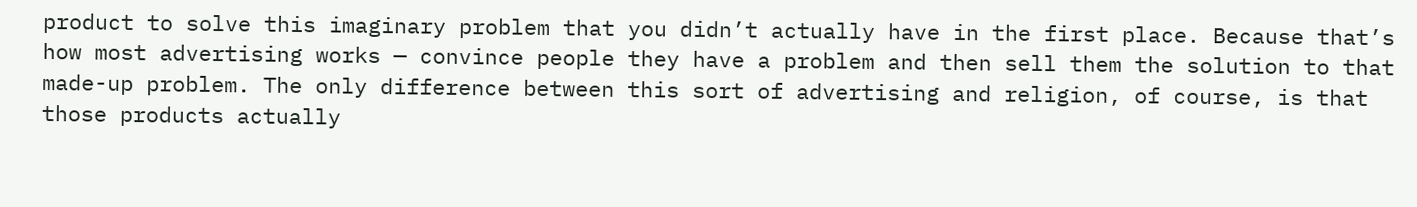product to solve this imaginary problem that you didn’t actually have in the first place. Because that’s how most advertising works — convince people they have a problem and then sell them the solution to that made-up problem. The only difference between this sort of advertising and religion, of course, is that those products actually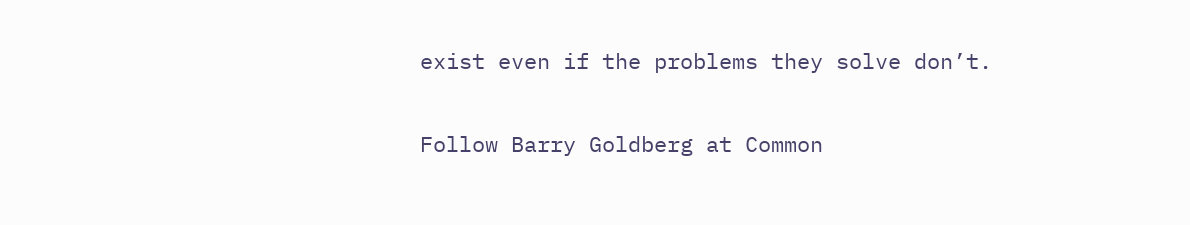exist even if the problems they solve don’t.

Follow Barry Goldberg at Common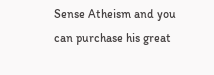Sense Atheism and you can purchase his great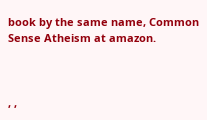book by the same name, Common Sense Atheism at amazon.



, ,